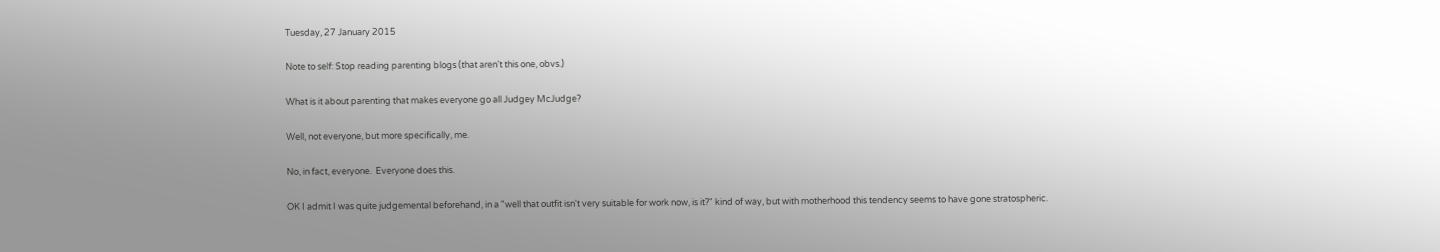Tuesday, 27 January 2015

Note to self: Stop reading parenting blogs (that aren't this one, obvs.)

What is it about parenting that makes everyone go all Judgey McJudge?

Well, not everyone, but more specifically, me.

No, in fact, everyone.  Everyone does this.

OK I admit I was quite judgemental beforehand, in a "well that outfit isn't very suitable for work now, is it?" kind of way, but with motherhood this tendency seems to have gone stratospheric.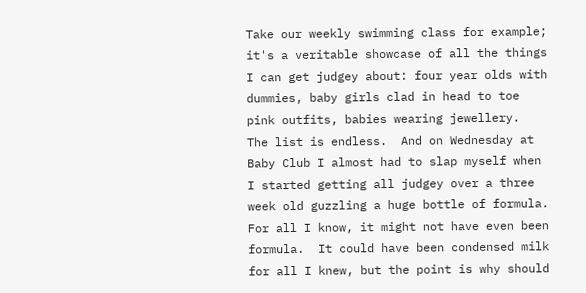Take our weekly swimming class for example; it's a veritable showcase of all the things I can get judgey about: four year olds with dummies, baby girls clad in head to toe pink outfits, babies wearing jewellery.  The list is endless.  And on Wednesday at Baby Club I almost had to slap myself when I started getting all judgey over a three week old guzzling a huge bottle of formula.  For all I know, it might not have even been formula.  It could have been condensed milk for all I knew, but the point is why should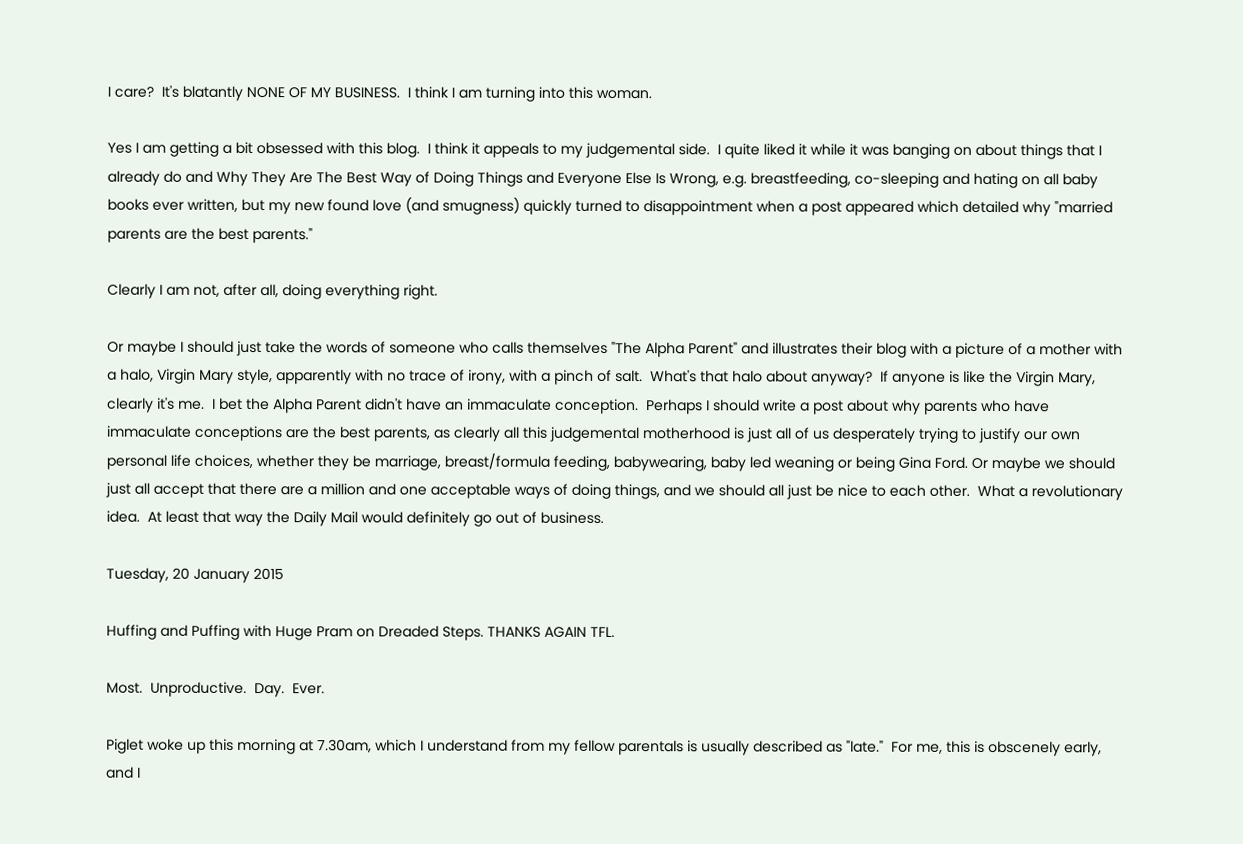I care?  It's blatantly NONE OF MY BUSINESS.  I think I am turning into this woman.

Yes I am getting a bit obsessed with this blog.  I think it appeals to my judgemental side.  I quite liked it while it was banging on about things that I already do and Why They Are The Best Way of Doing Things and Everyone Else Is Wrong, e.g. breastfeeding, co-sleeping and hating on all baby books ever written, but my new found love (and smugness) quickly turned to disappointment when a post appeared which detailed why "married parents are the best parents."

Clearly I am not, after all, doing everything right.

Or maybe I should just take the words of someone who calls themselves "The Alpha Parent" and illustrates their blog with a picture of a mother with a halo, Virgin Mary style, apparently with no trace of irony, with a pinch of salt.  What's that halo about anyway?  If anyone is like the Virgin Mary, clearly it's me.  I bet the Alpha Parent didn't have an immaculate conception.  Perhaps I should write a post about why parents who have immaculate conceptions are the best parents, as clearly all this judgemental motherhood is just all of us desperately trying to justify our own personal life choices, whether they be marriage, breast/formula feeding, babywearing, baby led weaning or being Gina Ford. Or maybe we should just all accept that there are a million and one acceptable ways of doing things, and we should all just be nice to each other.  What a revolutionary idea.  At least that way the Daily Mail would definitely go out of business.

Tuesday, 20 January 2015

Huffing and Puffing with Huge Pram on Dreaded Steps. THANKS AGAIN TFL.

Most.  Unproductive.  Day.  Ever.

Piglet woke up this morning at 7.30am, which I understand from my fellow parentals is usually described as "late."  For me, this is obscenely early, and I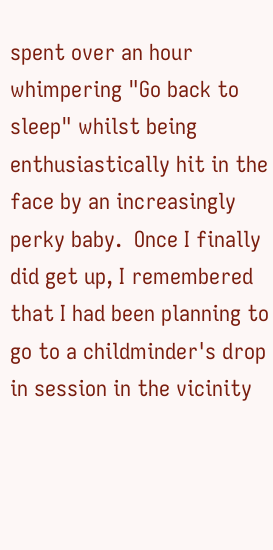spent over an hour whimpering "Go back to sleep" whilst being enthusiastically hit in the face by an increasingly perky baby.  Once I finally did get up, I remembered that I had been planning to go to a childminder's drop in session in the vicinity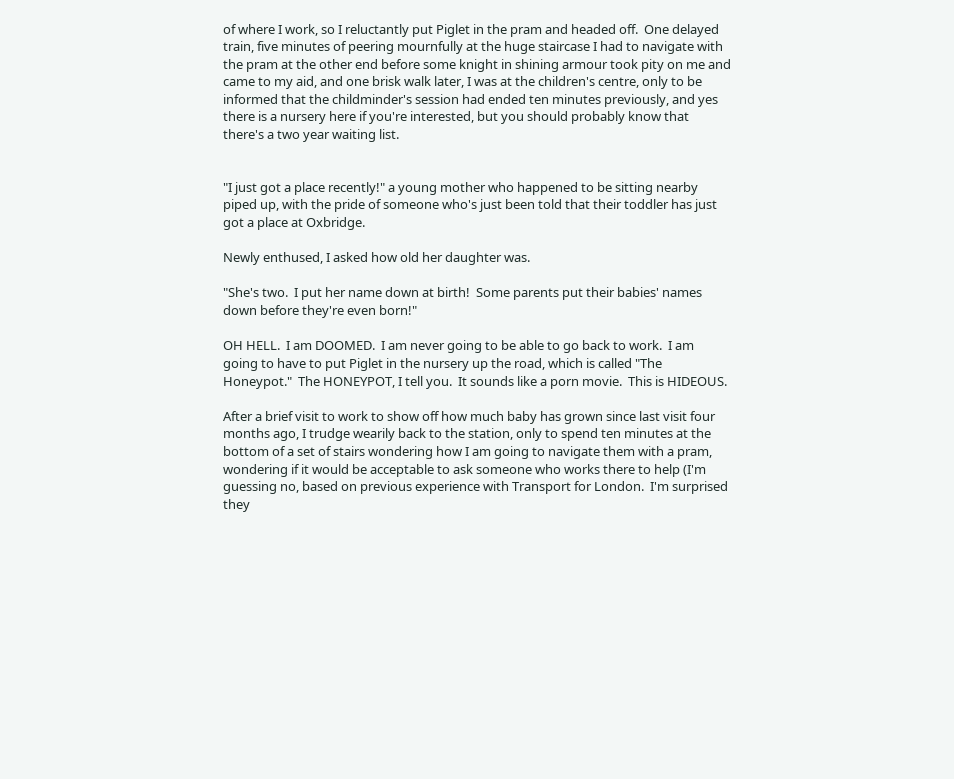of where I work, so I reluctantly put Piglet in the pram and headed off.  One delayed train, five minutes of peering mournfully at the huge staircase I had to navigate with the pram at the other end before some knight in shining armour took pity on me and came to my aid, and one brisk walk later, I was at the children's centre, only to be informed that the childminder's session had ended ten minutes previously, and yes there is a nursery here if you're interested, but you should probably know that there's a two year waiting list.


"I just got a place recently!" a young mother who happened to be sitting nearby piped up, with the pride of someone who's just been told that their toddler has just got a place at Oxbridge.

Newly enthused, I asked how old her daughter was.

"She's two.  I put her name down at birth!  Some parents put their babies' names down before they're even born!"

OH HELL.  I am DOOMED.  I am never going to be able to go back to work.  I am going to have to put Piglet in the nursery up the road, which is called "The Honeypot."  The HONEYPOT, I tell you.  It sounds like a porn movie.  This is HIDEOUS.

After a brief visit to work to show off how much baby has grown since last visit four months ago, I trudge wearily back to the station, only to spend ten minutes at the bottom of a set of stairs wondering how I am going to navigate them with a pram, wondering if it would be acceptable to ask someone who works there to help (I'm guessing no, based on previous experience with Transport for London.  I'm surprised they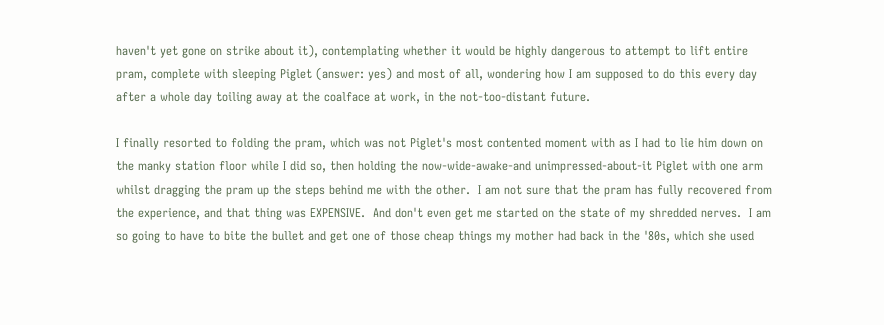haven't yet gone on strike about it), contemplating whether it would be highly dangerous to attempt to lift entire pram, complete with sleeping Piglet (answer: yes) and most of all, wondering how I am supposed to do this every day after a whole day toiling away at the coalface at work, in the not-too-distant future.

I finally resorted to folding the pram, which was not Piglet's most contented moment with as I had to lie him down on the manky station floor while I did so, then holding the now-wide-awake-and unimpressed-about-it Piglet with one arm whilst dragging the pram up the steps behind me with the other.  I am not sure that the pram has fully recovered from the experience, and that thing was EXPENSIVE.  And don't even get me started on the state of my shredded nerves.  I am so going to have to bite the bullet and get one of those cheap things my mother had back in the '80s, which she used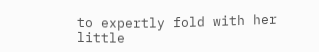to expertly fold with her little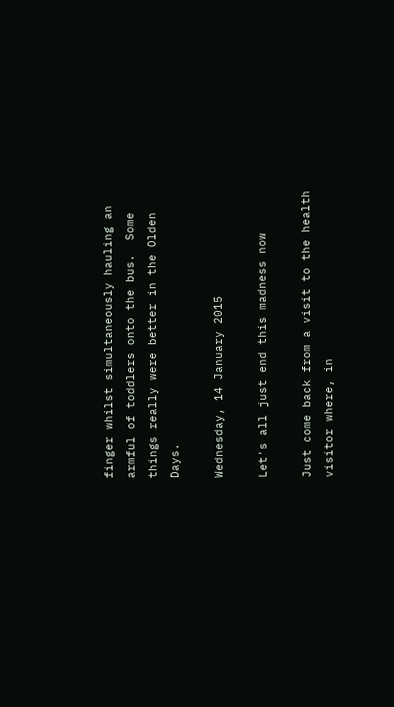finger whilst simultaneously hauling an armful of toddlers onto the bus.  Some things really were better in the Olden Days.

Wednesday, 14 January 2015

Let's all just end this madness now

Just come back from a visit to the health visitor where, in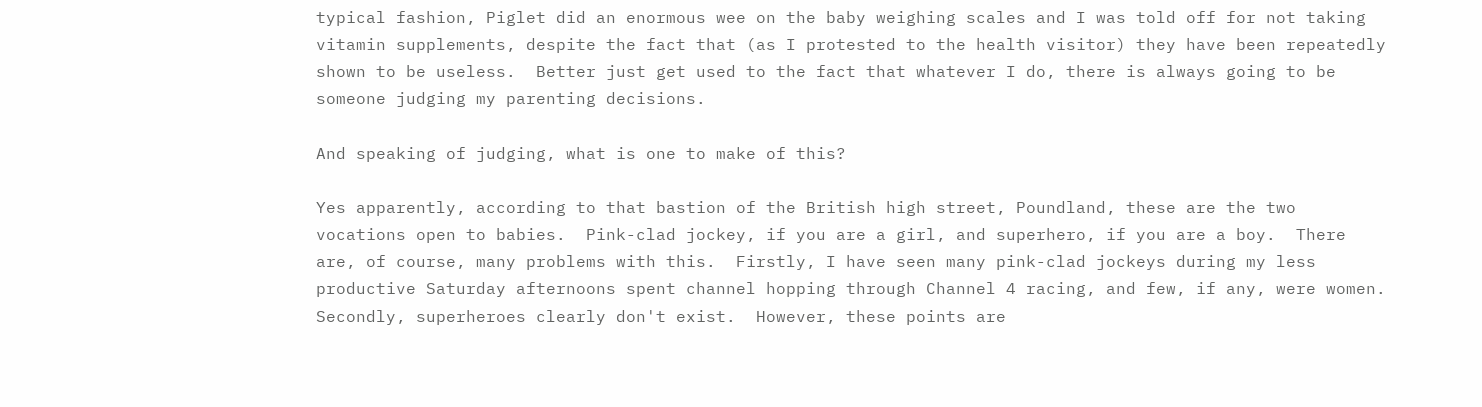typical fashion, Piglet did an enormous wee on the baby weighing scales and I was told off for not taking vitamin supplements, despite the fact that (as I protested to the health visitor) they have been repeatedly shown to be useless.  Better just get used to the fact that whatever I do, there is always going to be someone judging my parenting decisions.

And speaking of judging, what is one to make of this?

Yes apparently, according to that bastion of the British high street, Poundland, these are the two vocations open to babies.  Pink-clad jockey, if you are a girl, and superhero, if you are a boy.  There are, of course, many problems with this.  Firstly, I have seen many pink-clad jockeys during my less productive Saturday afternoons spent channel hopping through Channel 4 racing, and few, if any, were women.  Secondly, superheroes clearly don't exist.  However, these points are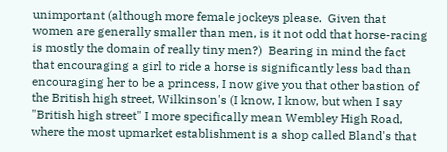unimportant (although more female jockeys please.  Given that women are generally smaller than men, is it not odd that horse-racing is mostly the domain of really tiny men?)  Bearing in mind the fact that encouraging a girl to ride a horse is significantly less bad than encouraging her to be a princess, I now give you that other bastion of the British high street, Wilkinson's (I know, I know, but when I say "British high street" I more specifically mean Wembley High Road, where the most upmarket establishment is a shop called Bland's that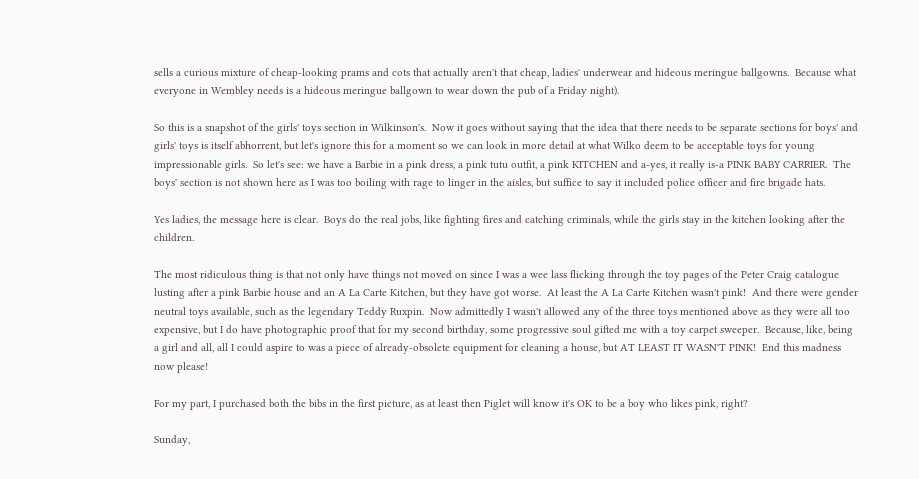sells a curious mixture of cheap-looking prams and cots that actually aren't that cheap, ladies' underwear and hideous meringue ballgowns.  Because what everyone in Wembley needs is a hideous meringue ballgown to wear down the pub of a Friday night).

So this is a snapshot of the girls' toys section in Wilkinson's.  Now it goes without saying that the idea that there needs to be separate sections for boys' and girls' toys is itself abhorrent, but let's ignore this for a moment so we can look in more detail at what Wilko deem to be acceptable toys for young impressionable girls.  So let's see: we have a Barbie in a pink dress, a pink tutu outfit, a pink KITCHEN and a-yes, it really is-a PINK BABY CARRIER.  The boys' section is not shown here as I was too boiling with rage to linger in the aisles, but suffice to say it included police officer and fire brigade hats.

Yes ladies, the message here is clear.  Boys do the real jobs, like fighting fires and catching criminals, while the girls stay in the kitchen looking after the children.

The most ridiculous thing is that not only have things not moved on since I was a wee lass flicking through the toy pages of the Peter Craig catalogue lusting after a pink Barbie house and an A La Carte Kitchen, but they have got worse.  At least the A La Carte Kitchen wasn't pink!  And there were gender neutral toys available, such as the legendary Teddy Ruxpin.  Now admittedly I wasn't allowed any of the three toys mentioned above as they were all too expensive, but I do have photographic proof that for my second birthday, some progressive soul gifted me with a toy carpet sweeper.  Because, like, being a girl and all, all I could aspire to was a piece of already-obsolete equipment for cleaning a house, but AT LEAST IT WASN'T PINK!  End this madness now please!

For my part, I purchased both the bibs in the first picture, as at least then Piglet will know it's OK to be a boy who likes pink, right?

Sunday,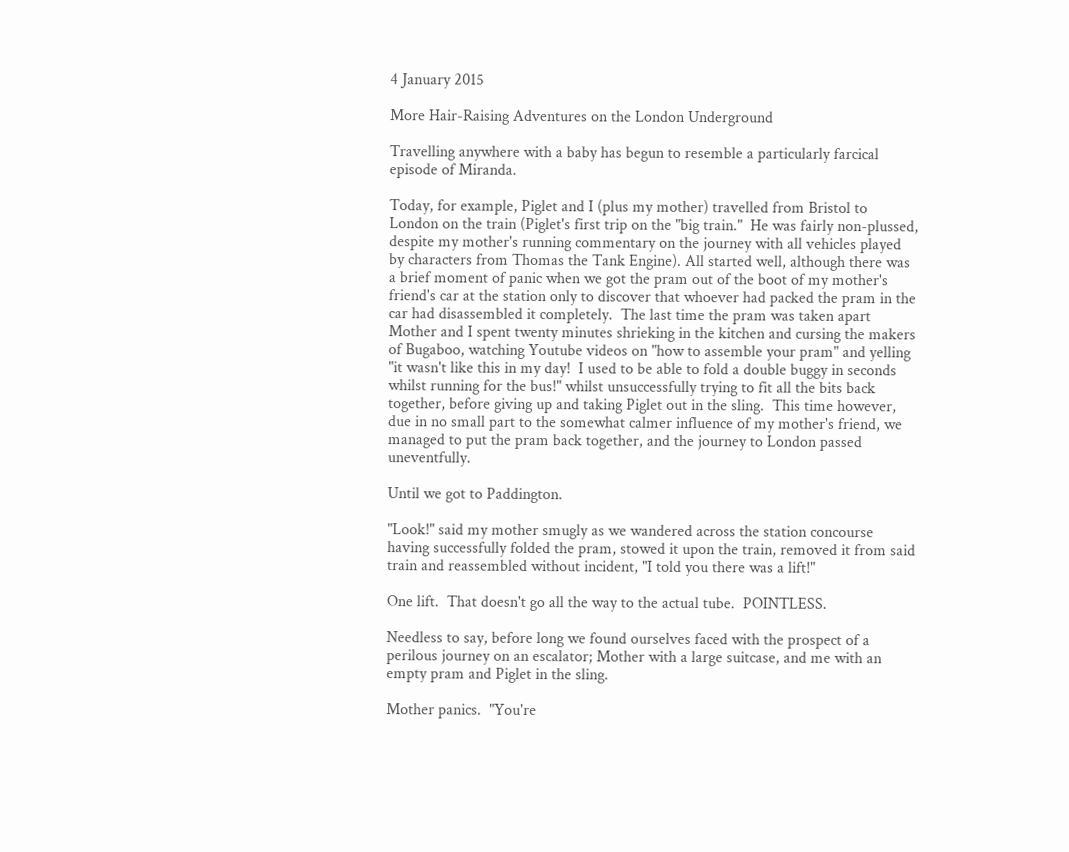4 January 2015

More Hair-Raising Adventures on the London Underground

Travelling anywhere with a baby has begun to resemble a particularly farcical episode of Miranda.

Today, for example, Piglet and I (plus my mother) travelled from Bristol to London on the train (Piglet's first trip on the "big train."  He was fairly non-plussed, despite my mother's running commentary on the journey with all vehicles played by characters from Thomas the Tank Engine). All started well, although there was a brief moment of panic when we got the pram out of the boot of my mother's friend's car at the station only to discover that whoever had packed the pram in the car had disassembled it completely.  The last time the pram was taken apart Mother and I spent twenty minutes shrieking in the kitchen and cursing the makers of Bugaboo, watching Youtube videos on "how to assemble your pram" and yelling "it wasn't like this in my day!  I used to be able to fold a double buggy in seconds whilst running for the bus!" whilst unsuccessfully trying to fit all the bits back together, before giving up and taking Piglet out in the sling.  This time however, due in no small part to the somewhat calmer influence of my mother's friend, we managed to put the pram back together, and the journey to London passed uneventfully.

Until we got to Paddington.

"Look!" said my mother smugly as we wandered across the station concourse having successfully folded the pram, stowed it upon the train, removed it from said train and reassembled without incident, "I told you there was a lift!"

One lift.  That doesn't go all the way to the actual tube.  POINTLESS.

Needless to say, before long we found ourselves faced with the prospect of a perilous journey on an escalator; Mother with a large suitcase, and me with an empty pram and Piglet in the sling.

Mother panics.  "You're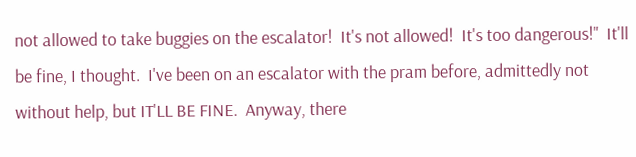not allowed to take buggies on the escalator!  It's not allowed!  It's too dangerous!"  It'll be fine, I thought.  I've been on an escalator with the pram before, admittedly not without help, but IT'LL BE FINE.  Anyway, there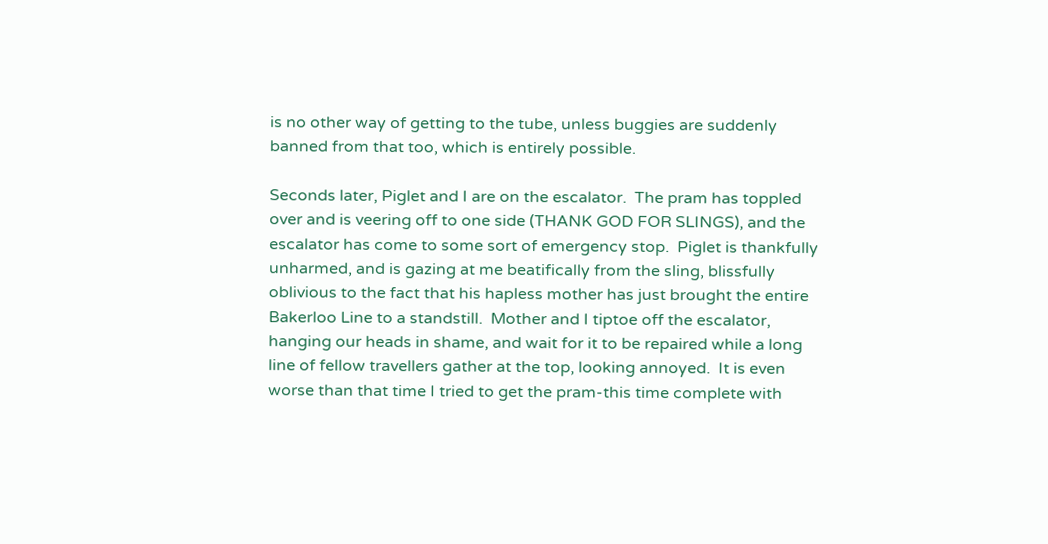is no other way of getting to the tube, unless buggies are suddenly banned from that too, which is entirely possible.

Seconds later, Piglet and I are on the escalator.  The pram has toppled over and is veering off to one side (THANK GOD FOR SLINGS), and the escalator has come to some sort of emergency stop.  Piglet is thankfully unharmed, and is gazing at me beatifically from the sling, blissfully oblivious to the fact that his hapless mother has just brought the entire Bakerloo Line to a standstill.  Mother and I tiptoe off the escalator, hanging our heads in shame, and wait for it to be repaired while a long line of fellow travellers gather at the top, looking annoyed.  It is even worse than that time I tried to get the pram-this time complete with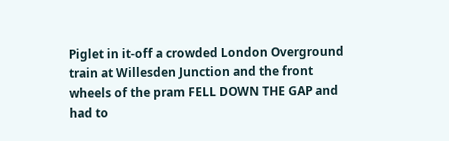Piglet in it-off a crowded London Overground train at Willesden Junction and the front wheels of the pram FELL DOWN THE GAP and had to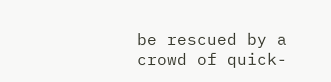be rescued by a crowd of quick-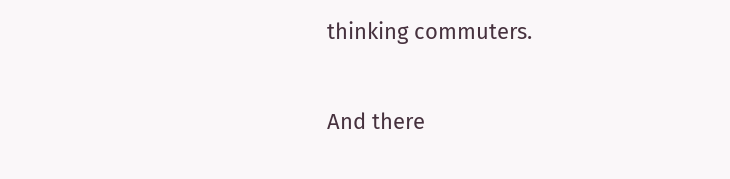thinking commuters.

And there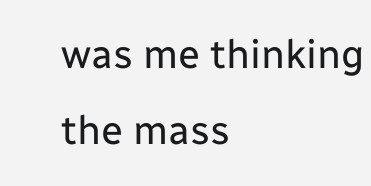was me thinking the mass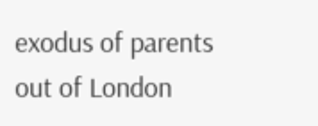exodus of parents out of London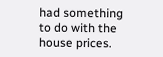had something to do with the house prices.